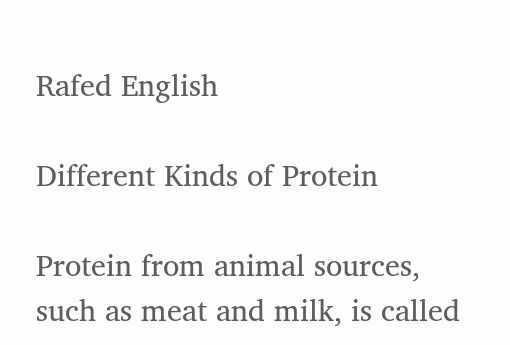Rafed English

Different Kinds of Protein

Protein from animal sources, such as meat and milk, is called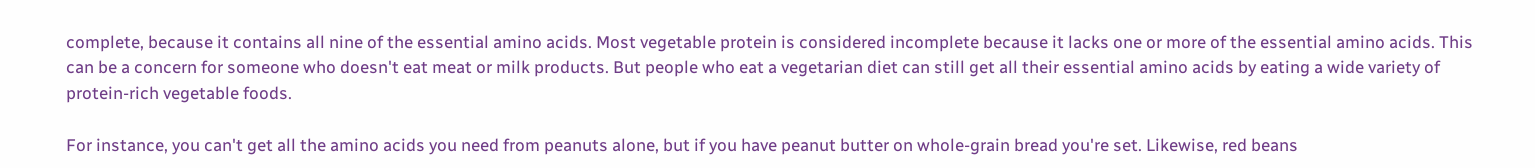complete, because it contains all nine of the essential amino acids. Most vegetable protein is considered incomplete because it lacks one or more of the essential amino acids. This can be a concern for someone who doesn't eat meat or milk products. But people who eat a vegetarian diet can still get all their essential amino acids by eating a wide variety of protein-rich vegetable foods.

For instance, you can't get all the amino acids you need from peanuts alone, but if you have peanut butter on whole-grain bread you're set. Likewise, red beans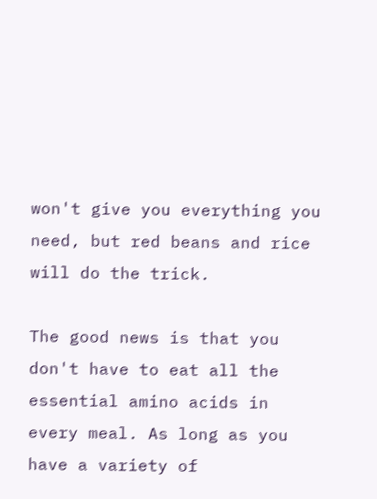won't give you everything you need, but red beans and rice will do the trick.

The good news is that you don't have to eat all the essential amino acids in every meal. As long as you have a variety of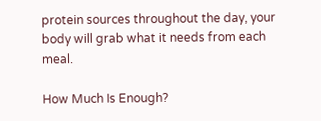protein sources throughout the day, your body will grab what it needs from each meal.

How Much Is Enough?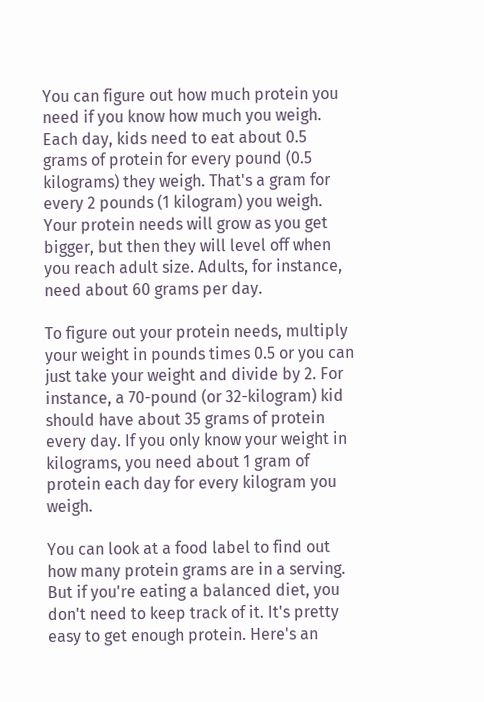You can figure out how much protein you need if you know how much you weigh. Each day, kids need to eat about 0.5 grams of protein for every pound (0.5 kilograms) they weigh. That's a gram for every 2 pounds (1 kilogram) you weigh. Your protein needs will grow as you get bigger, but then they will level off when you reach adult size. Adults, for instance, need about 60 grams per day.

To figure out your protein needs, multiply your weight in pounds times 0.5 or you can just take your weight and divide by 2. For instance, a 70-pound (or 32-kilogram) kid should have about 35 grams of protein every day. If you only know your weight in kilograms, you need about 1 gram of protein each day for every kilogram you weigh.

You can look at a food label to find out how many protein grams are in a serving. But if you're eating a balanced diet, you don't need to keep track of it. It's pretty easy to get enough protein. Here's an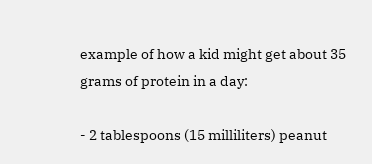example of how a kid might get about 35 grams of protein in a day:

- 2 tablespoons (15 milliliters) peanut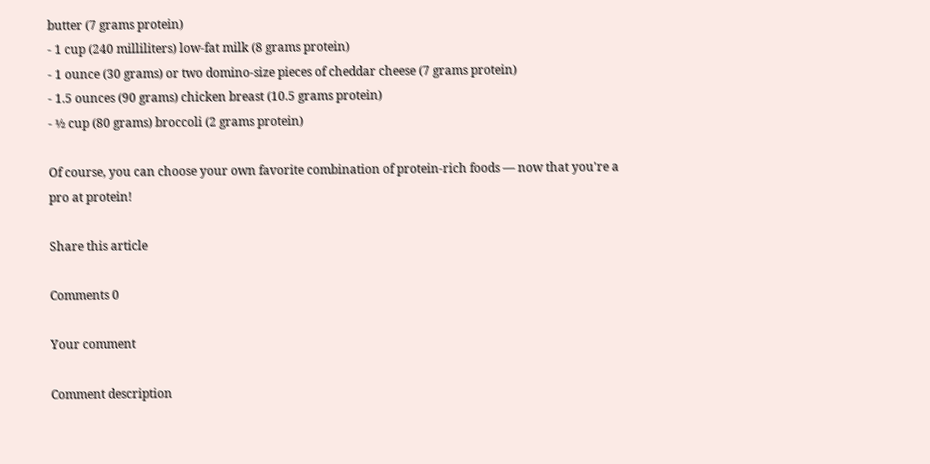butter (7 grams protein)
- 1 cup (240 milliliters) low-fat milk (8 grams protein)
- 1 ounce (30 grams) or two domino-size pieces of cheddar cheese (7 grams protein)
- 1.5 ounces (90 grams) chicken breast (10.5 grams protein)
- ½ cup (80 grams) broccoli (2 grams protein)

Of course, you can choose your own favorite combination of protein-rich foods — now that you're a pro at protein!

Share this article

Comments 0

Your comment

Comment description